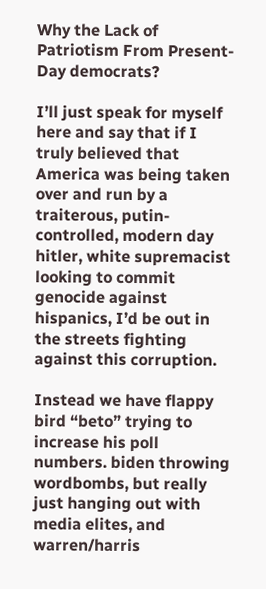Why the Lack of Patriotism From Present-Day democrats?

I’ll just speak for myself here and say that if I truly believed that America was being taken over and run by a traiterous, putin-controlled, modern day hitler, white supremacist looking to commit genocide against hispanics, I’d be out in the streets fighting against this corruption.

Instead we have flappy bird “beto” trying to increase his poll numbers. biden throwing wordbombs, but really just hanging out with media elites, and warren/harris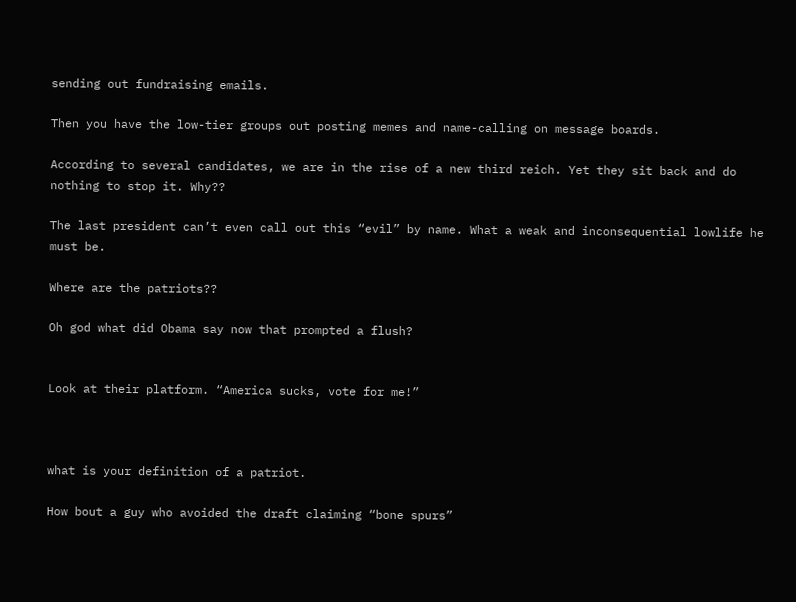sending out fundraising emails.

Then you have the low-tier groups out posting memes and name-calling on message boards.

According to several candidates, we are in the rise of a new third reich. Yet they sit back and do nothing to stop it. Why??

The last president can’t even call out this “evil” by name. What a weak and inconsequential lowlife he must be.

Where are the patriots??

Oh god what did Obama say now that prompted a flush?


Look at their platform. “America sucks, vote for me!”



what is your definition of a patriot.

How bout a guy who avoided the draft claiming “bone spurs”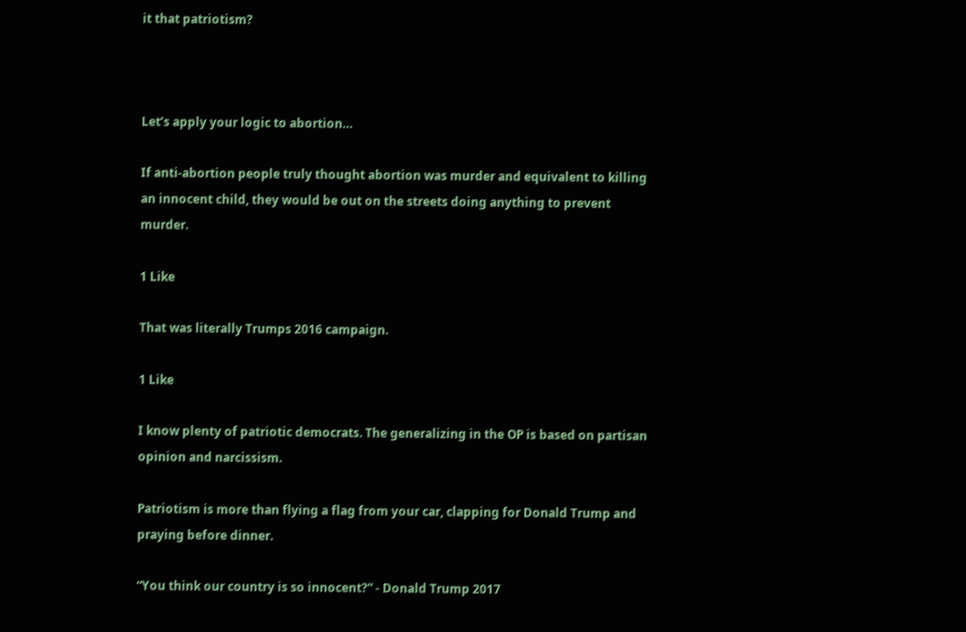it that patriotism?



Let’s apply your logic to abortion…

If anti-abortion people truly thought abortion was murder and equivalent to killing an innocent child, they would be out on the streets doing anything to prevent murder.

1 Like

That was literally Trumps 2016 campaign.

1 Like

I know plenty of patriotic democrats. The generalizing in the OP is based on partisan opinion and narcissism.

Patriotism is more than flying a flag from your car, clapping for Donald Trump and praying before dinner.

“You think our country is so innocent?” - Donald Trump 2017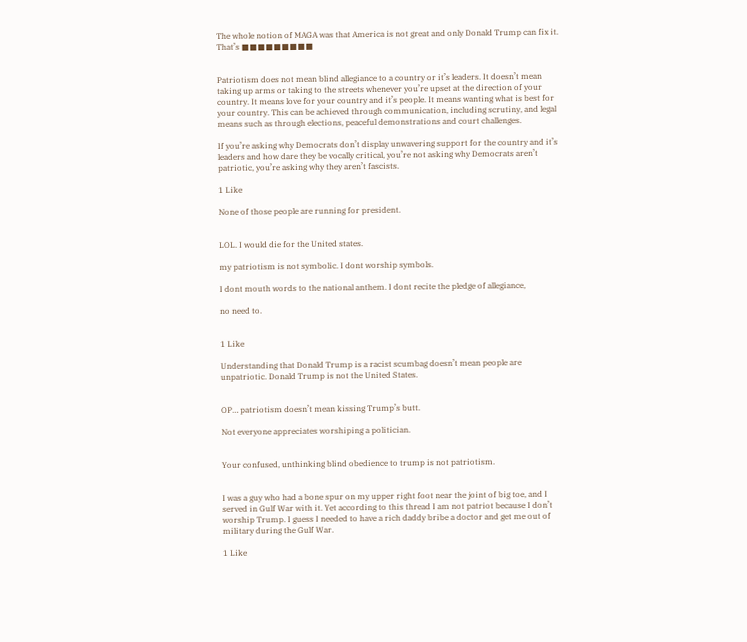The whole notion of MAGA was that America is not great and only Donald Trump can fix it. That’s ■■■■■■■■■


Patriotism does not mean blind allegiance to a country or it’s leaders. It doesn’t mean taking up arms or taking to the streets whenever you’re upset at the direction of your country. It means love for your country and it’s people. It means wanting what is best for your country. This can be achieved through communication, including scrutiny, and legal means such as through elections, peaceful demonstrations and court challenges.

If you’re asking why Democrats don’t display unwavering support for the country and it’s leaders and how dare they be vocally critical, you’re not asking why Democrats aren’t patriotic, you’re asking why they aren’t fascists.

1 Like

None of those people are running for president.


LOL. I would die for the United states.

my patriotism is not symbolic. I dont worship symbols.

I dont mouth words to the national anthem. I dont recite the pledge of allegiance,

no need to.


1 Like

Understanding that Donald Trump is a racist scumbag doesn’t mean people are unpatriotic. Donald Trump is not the United States.


OP… patriotism doesn’t mean kissing Trump’s butt.

Not everyone appreciates worshiping a politician.


Your confused, unthinking blind obedience to trump is not patriotism.


I was a guy who had a bone spur on my upper right foot near the joint of big toe, and I served in Gulf War with it. Yet according to this thread I am not patriot because I don’t worship Trump. I guess I needed to have a rich daddy bribe a doctor and get me out of military during the Gulf War.

1 Like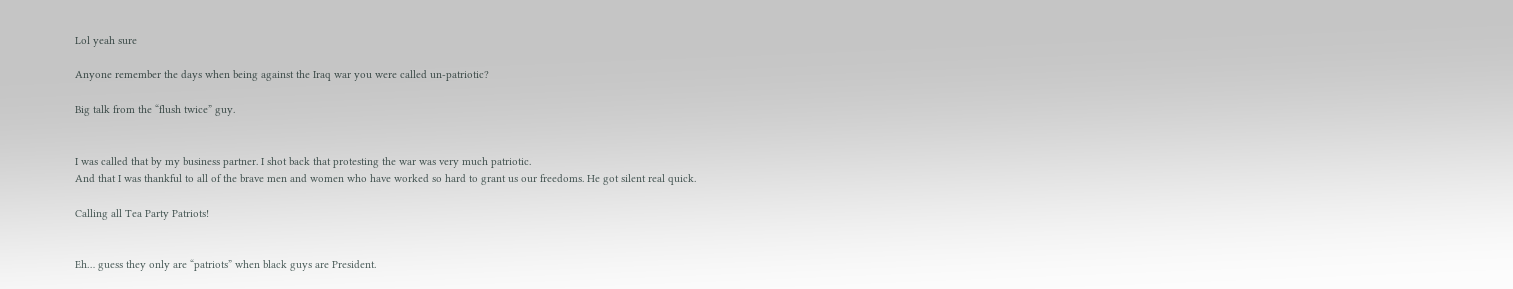Lol yeah sure

Anyone remember the days when being against the Iraq war you were called un-patriotic?

Big talk from the “flush twice” guy.


I was called that by my business partner. I shot back that protesting the war was very much patriotic.
And that I was thankful to all of the brave men and women who have worked so hard to grant us our freedoms. He got silent real quick.

Calling all Tea Party Patriots!


Eh… guess they only are “patriots” when black guys are President.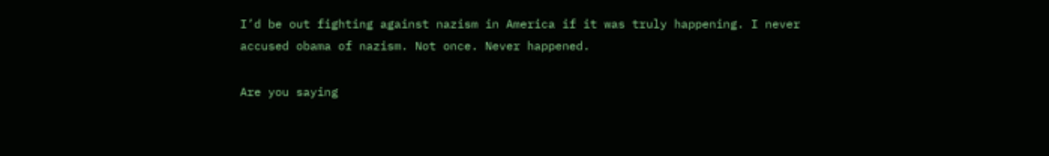I’d be out fighting against nazism in America if it was truly happening. I never accused obama of nazism. Not once. Never happened.

Are you saying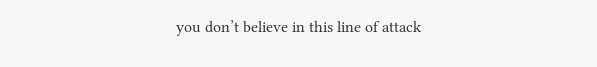you don’t believe in this line of attack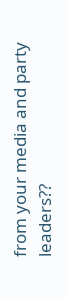from your media and party leaders??